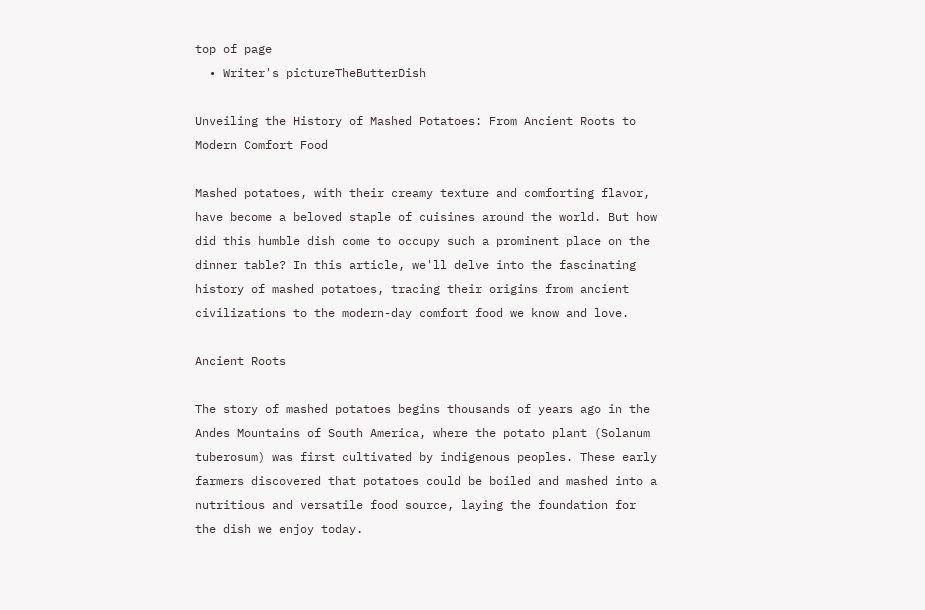top of page
  • Writer's pictureTheButterDish

Unveiling the History of Mashed Potatoes: From Ancient Roots to Modern Comfort Food

Mashed potatoes, with their creamy texture and comforting flavor, have become a beloved staple of cuisines around the world. But how did this humble dish come to occupy such a prominent place on the dinner table? In this article, we'll delve into the fascinating history of mashed potatoes, tracing their origins from ancient civilizations to the modern-day comfort food we know and love.

Ancient Roots

The story of mashed potatoes begins thousands of years ago in the Andes Mountains of South America, where the potato plant (Solanum tuberosum) was first cultivated by indigenous peoples. These early farmers discovered that potatoes could be boiled and mashed into a nutritious and versatile food source, laying the foundation for the dish we enjoy today.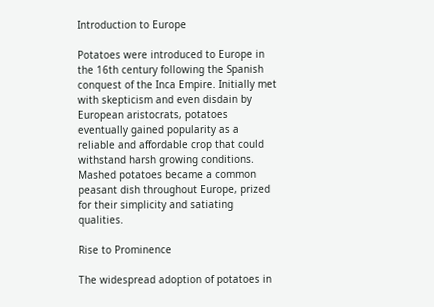Introduction to Europe

Potatoes were introduced to Europe in the 16th century following the Spanish conquest of the Inca Empire. Initially met with skepticism and even disdain by European aristocrats, potatoes eventually gained popularity as a reliable and affordable crop that could withstand harsh growing conditions. Mashed potatoes became a common peasant dish throughout Europe, prized for their simplicity and satiating qualities.

Rise to Prominence

The widespread adoption of potatoes in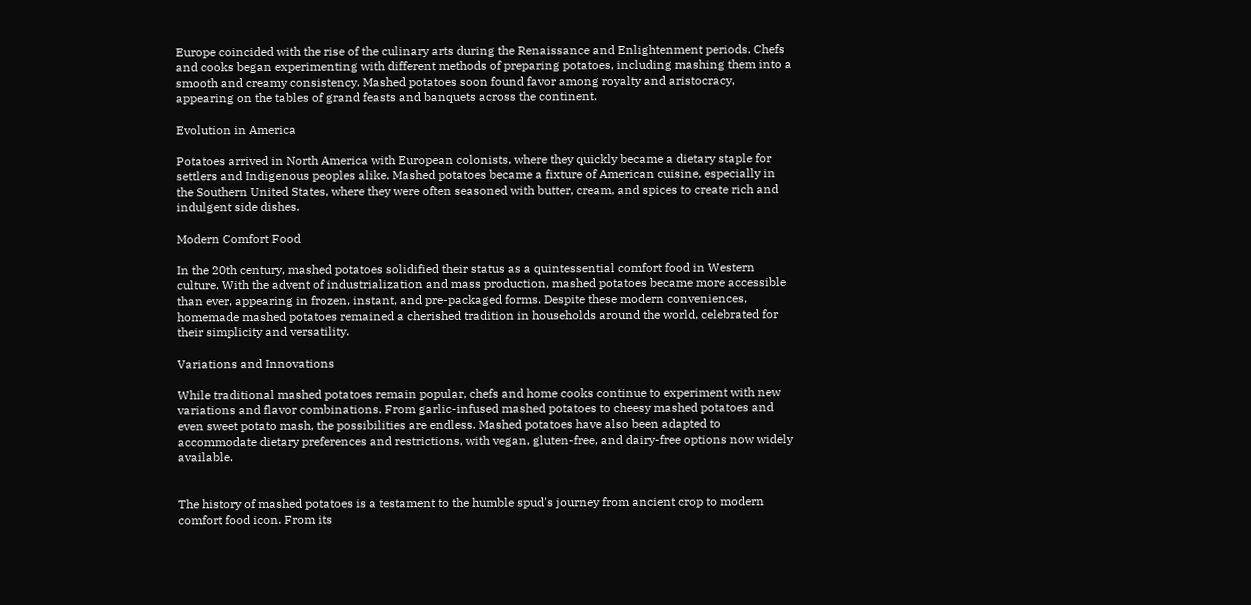Europe coincided with the rise of the culinary arts during the Renaissance and Enlightenment periods. Chefs and cooks began experimenting with different methods of preparing potatoes, including mashing them into a smooth and creamy consistency. Mashed potatoes soon found favor among royalty and aristocracy, appearing on the tables of grand feasts and banquets across the continent.

Evolution in America

Potatoes arrived in North America with European colonists, where they quickly became a dietary staple for settlers and Indigenous peoples alike. Mashed potatoes became a fixture of American cuisine, especially in the Southern United States, where they were often seasoned with butter, cream, and spices to create rich and indulgent side dishes.

Modern Comfort Food

In the 20th century, mashed potatoes solidified their status as a quintessential comfort food in Western culture. With the advent of industrialization and mass production, mashed potatoes became more accessible than ever, appearing in frozen, instant, and pre-packaged forms. Despite these modern conveniences, homemade mashed potatoes remained a cherished tradition in households around the world, celebrated for their simplicity and versatility.

Variations and Innovations

While traditional mashed potatoes remain popular, chefs and home cooks continue to experiment with new variations and flavor combinations. From garlic-infused mashed potatoes to cheesy mashed potatoes and even sweet potato mash, the possibilities are endless. Mashed potatoes have also been adapted to accommodate dietary preferences and restrictions, with vegan, gluten-free, and dairy-free options now widely available.


The history of mashed potatoes is a testament to the humble spud's journey from ancient crop to modern comfort food icon. From its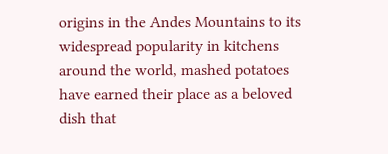origins in the Andes Mountains to its widespread popularity in kitchens around the world, mashed potatoes have earned their place as a beloved dish that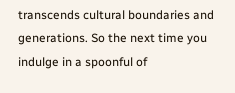transcends cultural boundaries and generations. So the next time you indulge in a spoonful of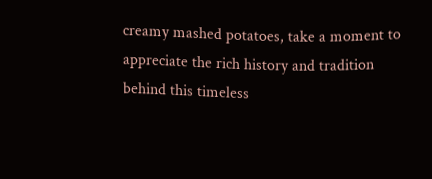creamy mashed potatoes, take a moment to appreciate the rich history and tradition behind this timeless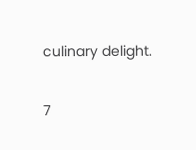culinary delight.

7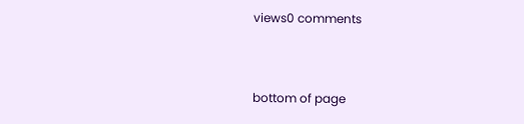views0 comments


bottom of page